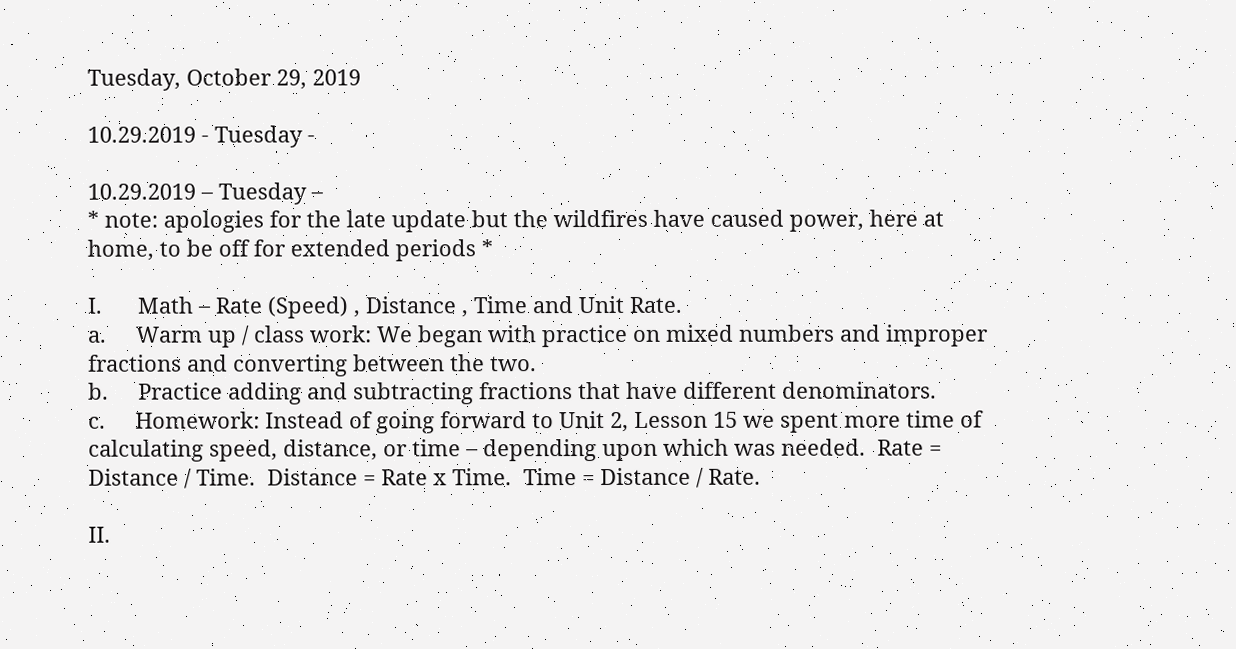Tuesday, October 29, 2019

10.29.2019 - Tuesday -

10.29.2019 – Tuesday –
* note: apologies for the late update but the wildfires have caused power, here at home, to be off for extended periods *

I.      Math – Rate (Speed) , Distance , Time and Unit Rate.
a.     Warm up / class work: We began with practice on mixed numbers and improper fractions and converting between the two.
b.     Practice adding and subtracting fractions that have different denominators.
c.     Homework: Instead of going forward to Unit 2, Lesson 15 we spent more time of calculating speed, distance, or time – depending upon which was needed.  Rate = Distance / Time.  Distance = Rate x Time.  Time = Distance / Rate.

II.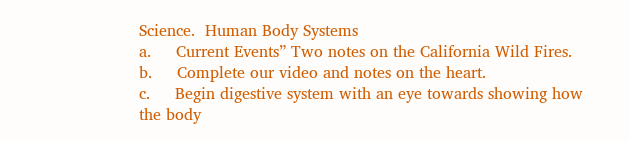Science.  Human Body Systems
a.     Current Events” Two notes on the California Wild Fires.
b.     Complete our video and notes on the heart.
c.     Begin digestive system with an eye towards showing how the body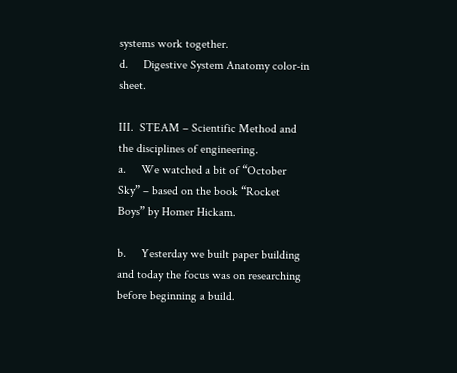systems work together.
d.     Digestive System Anatomy color-in sheet.

III.  STEAM – Scientific Method and the disciplines of engineering.
a.     We watched a bit of “October Sky” – based on the book “Rocket Boys” by Homer Hickam.

b.     Yesterday we built paper building and today the focus was on researching before beginning a build.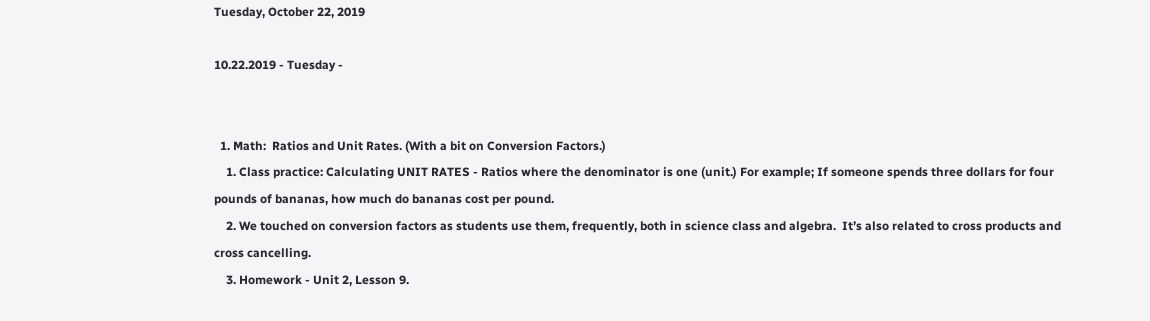Tuesday, October 22, 2019

10.22.2019 - Tuesday -


  1. Math:  Ratios and Unit Rates. (With a bit on Conversion Factors.)
    1. Class practice: Calculating UNIT RATES - Ratios where the denominator is one (unit.) For example; If someone spends three dollars for four pounds of bananas, how much do bananas cost per pound.
    2. We touched on conversion factors as students use them, frequently, both in science class and algebra.  It’s also related to cross products and cross cancelling.
    3. Homework - Unit 2, Lesson 9.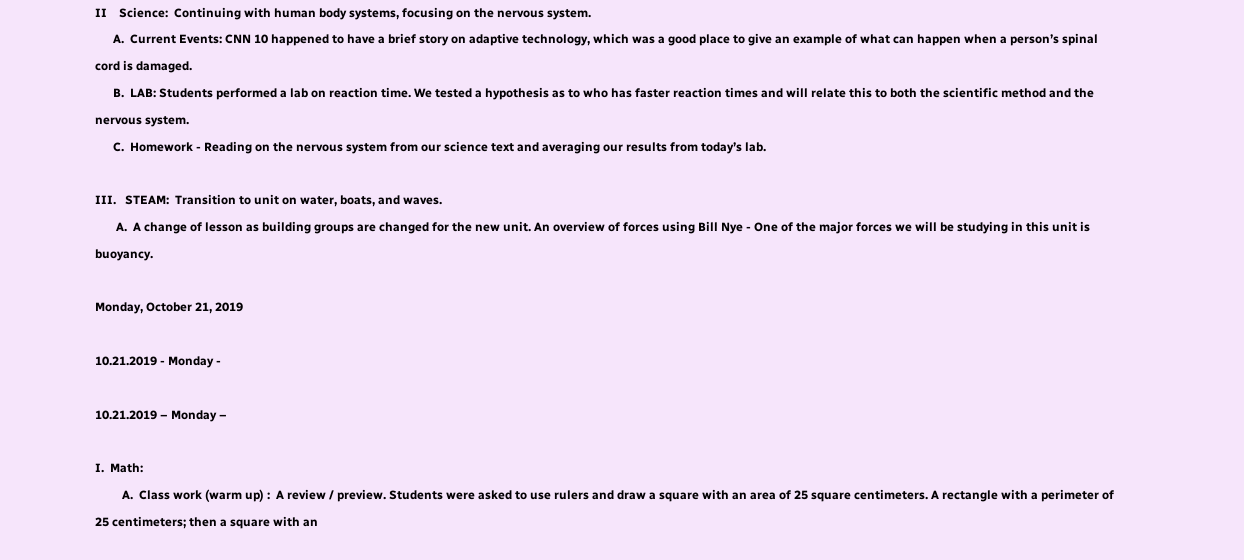II    Science:  Continuing with human body systems, focusing on the nervous system.
      A.  Current Events: CNN 10 happened to have a brief story on adaptive technology, which was a good place to give an example of what can happen when a person’s spinal cord is damaged.
      B.  LAB: Students performed a lab on reaction time. We tested a hypothesis as to who has faster reaction times and will relate this to both the scientific method and the nervous system.
      C.  Homework - Reading on the nervous system from our science text and averaging our results from today’s lab.

III.   STEAM:  Transition to unit on water, boats, and waves.
       A.  A change of lesson as building groups are changed for the new unit. An overview of forces using Bill Nye - One of the major forces we will be studying in this unit is buoyancy.

Monday, October 21, 2019

10.21.2019 - Monday -

10.21.2019 – Monday –

I.  Math:
         A.  Class work (warm up) :  A review / preview. Students were asked to use rulers and draw a square with an area of 25 square centimeters. A rectangle with a perimeter of 25 centimeters; then a square with an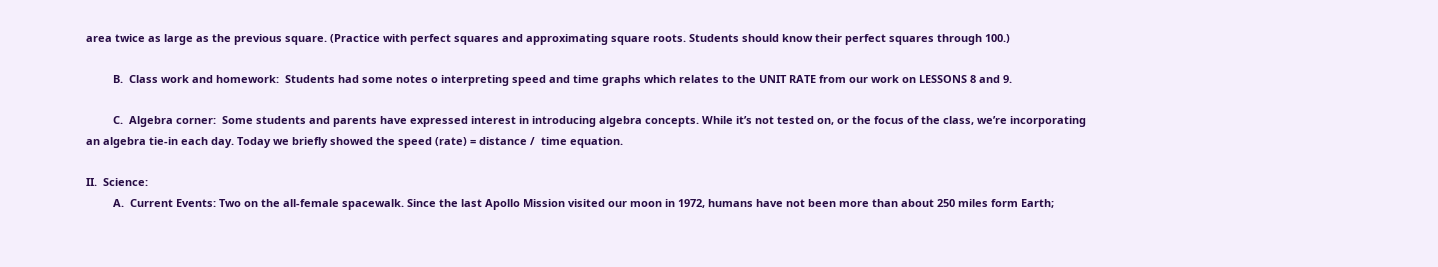area twice as large as the previous square. (Practice with perfect squares and approximating square roots. Students should know their perfect squares through 100.)

         B.  Class work and homework:  Students had some notes o interpreting speed and time graphs which relates to the UNIT RATE from our work on LESSONS 8 and 9.

         C.  Algebra corner:  Some students and parents have expressed interest in introducing algebra concepts. While it’s not tested on, or the focus of the class, we’re incorporating an algebra tie-in each day. Today we briefly showed the speed (rate) = distance /  time equation.

II.  Science:
         A.  Current Events: Two on the all-female spacewalk. Since the last Apollo Mission visited our moon in 1972, humans have not been more than about 250 miles form Earth;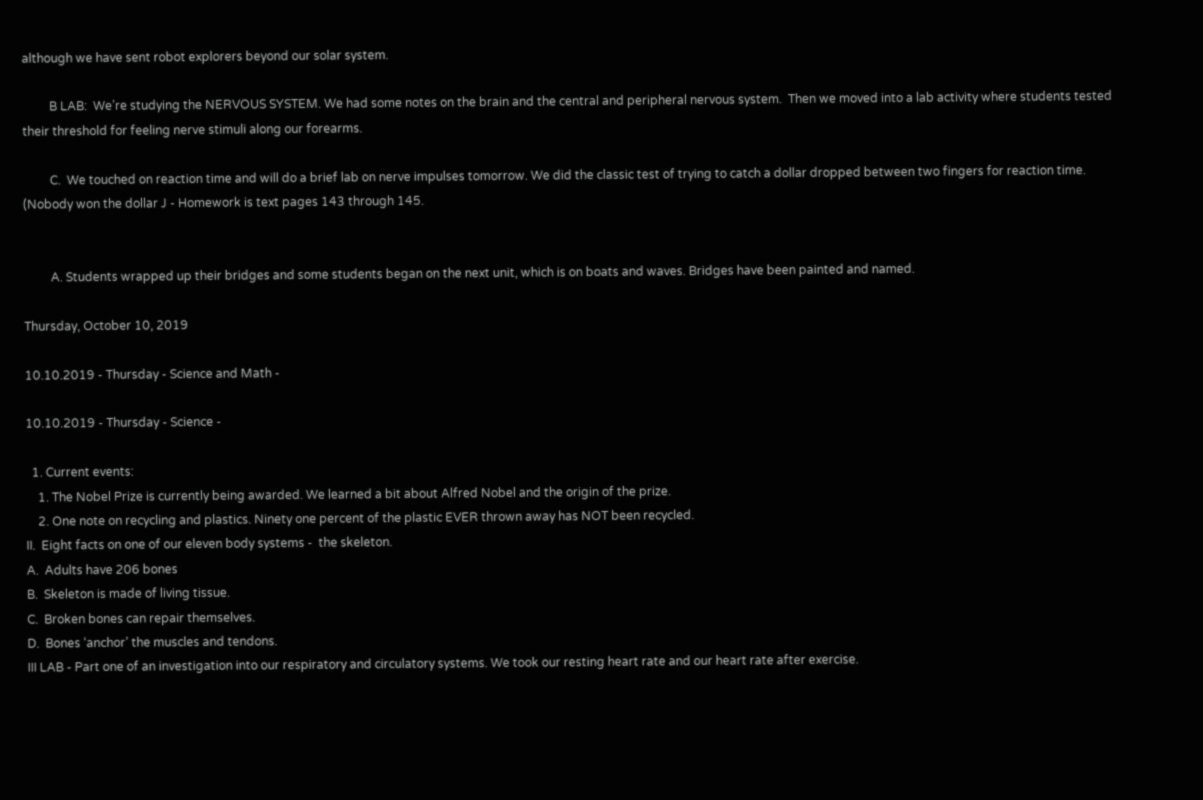although we have sent robot explorers beyond our solar system.

         B LAB:  We’re studying the NERVOUS SYSTEM. We had some notes on the brain and the central and peripheral nervous system.  Then we moved into a lab activity where students tested their threshold for feeling nerve stimuli along our forearms.

         C.  We touched on reaction time and will do a brief lab on nerve impulses tomorrow. We did the classic test of trying to catch a dollar dropped between two fingers for reaction time. (Nobody won the dollar J - Homework is text pages 143 through 145.


         A. Students wrapped up their bridges and some students began on the next unit, which is on boats and waves. Bridges have been painted and named.

Thursday, October 10, 2019

10.10.2019 - Thursday - Science and Math -

10.10.2019 - Thursday - Science -

  1. Current events:
    1. The Nobel Prize is currently being awarded. We learned a bit about Alfred Nobel and the origin of the prize.
    2. One note on recycling and plastics. Ninety one percent of the plastic EVER thrown away has NOT been recycled.
II.  Eight facts on one of our eleven body systems -  the skeleton.
A.  Adults have 206 bones
B.  Skeleton is made of living tissue.
C.  Broken bones can repair themselves.
D.  Bones ‘anchor’ the muscles and tendons.
III LAB - Part one of an investigation into our respiratory and circulatory systems. We took our resting heart rate and our heart rate after exercise.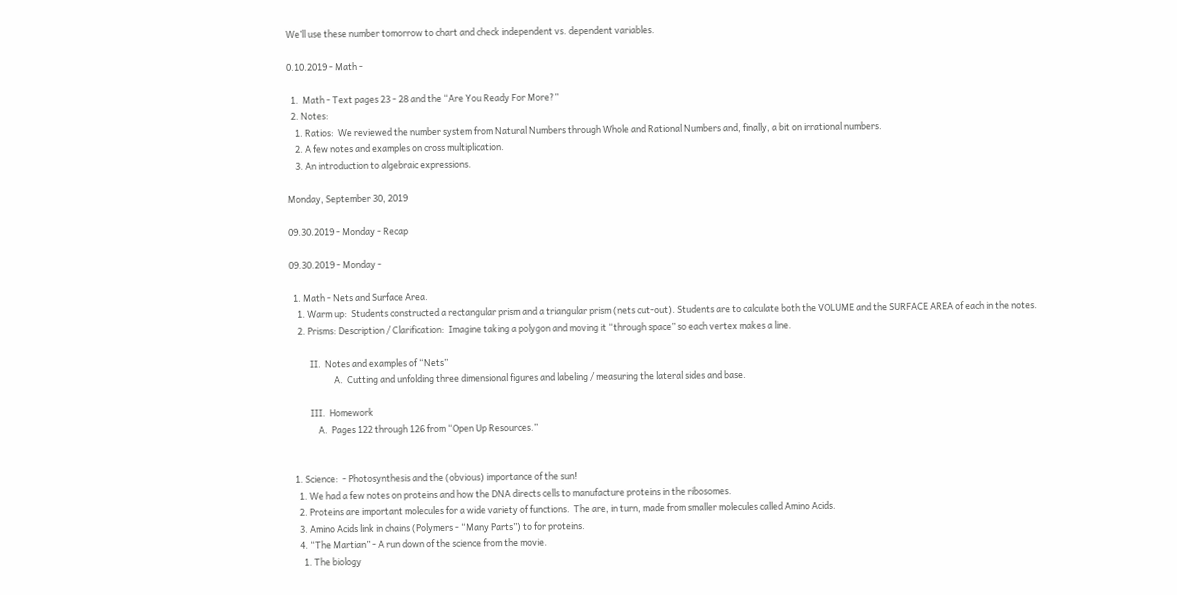We’ll use these number tomorrow to chart and check independent vs. dependent variables.

0.10.2019 - Math -

  1.  Math - Text pages 23 - 28 and the “Are You Ready For More?”
  2. Notes:
    1. Ratios:  We reviewed the number system from Natural Numbers through Whole and Rational Numbers and, finally, a bit on irrational numbers.
    2. A few notes and examples on cross multiplication.
    3. An introduction to algebraic expressions.

Monday, September 30, 2019

09.30.2019 - Monday - Recap

09.30.2019 - Monday -

  1. Math - Nets and Surface Area.
    1. Warm up:  Students constructed a rectangular prism and a triangular prism (nets cut-out). Students are to calculate both the VOLUME and the SURFACE AREA of each in the notes.
    2. Prisms: Description / Clarification:  Imagine taking a polygon and moving it “through space” so each vertex makes a line.

          II.  Notes and examples of “Nets”
                      A.  Cutting and unfolding three dimensional figures and labeling / measuring the lateral sides and base.

          III.  Homework
              A.  Pages 122 through 126 from “Open Up Resources.”


  1. Science:  - Photosynthesis and the (obvious) importance of the sun!
    1. We had a few notes on proteins and how the DNA directs cells to manufacture proteins in the ribosomes.
    2. Proteins are important molecules for a wide variety of functions.  The are, in turn, made from smaller molecules called Amino Acids.
    3. Amino Acids link in chains (Polymers - “Many Parts”) to for proteins.
    4. “The Martian” - A run down of the science from the movie.
      1. The biology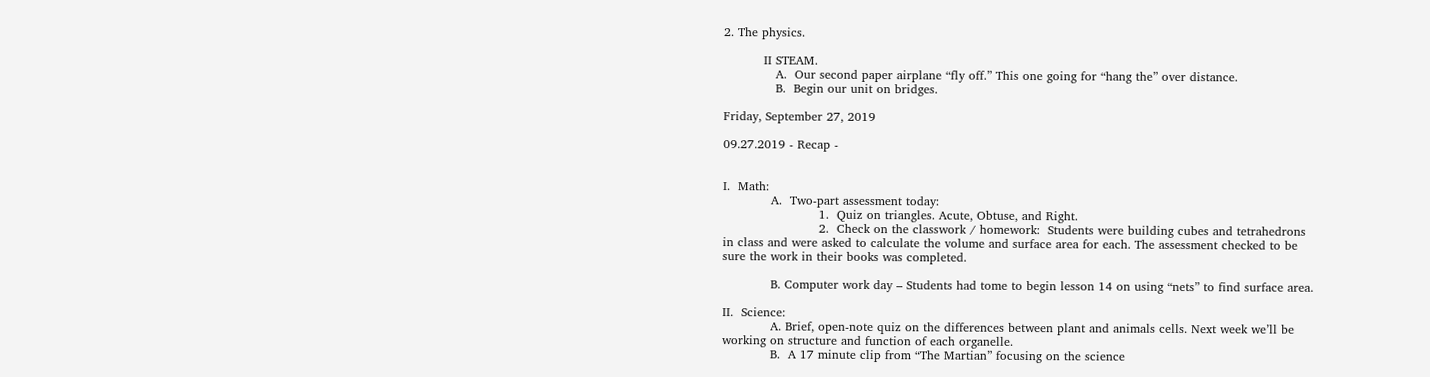2. The physics.

          II STEAM.
             A.  Our second paper airplane “fly off.” This one going for “hang the” over distance.
             B.  Begin our unit on bridges.

Friday, September 27, 2019

09.27.2019 - Recap -


I.  Math:
            A.  Two-part assessment today:
                        1.  Quiz on triangles. Acute, Obtuse, and Right.
                        2.  Check on the classwork / homework:  Students were building cubes and tetrahedrons in class and were asked to calculate the volume and surface area for each. The assessment checked to be sure the work in their books was completed.

            B. Computer work day – Students had tome to begin lesson 14 on using “nets” to find surface area.

II.  Science:
            A. Brief, open-note quiz on the differences between plant and animals cells. Next week we’ll be working on structure and function of each organelle.
            B.  A 17 minute clip from “The Martian” focusing on the science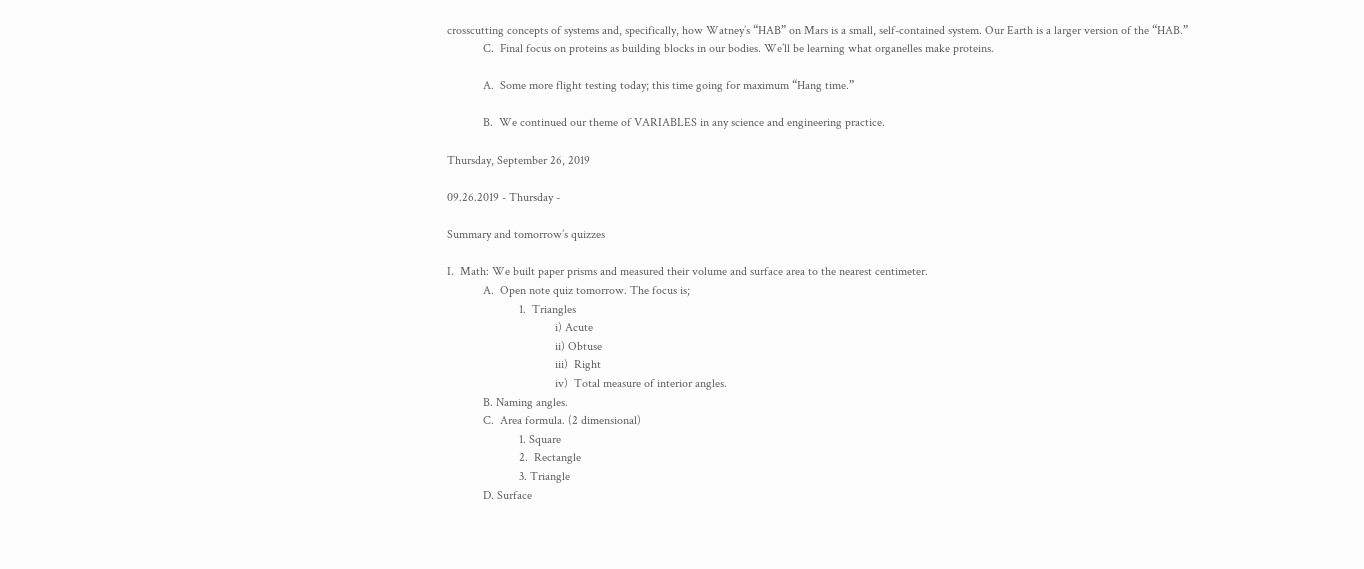crosscutting concepts of systems and, specifically, how Watney’s “HAB” on Mars is a small, self-contained system. Our Earth is a larger version of the “HAB.”
            C.  Final focus on proteins as building blocks in our bodies. We’ll be learning what organelles make proteins.

            A.  Some more flight testing today; this time going for maximum “Hang time.”

            B.  We continued our theme of VARIABLES in any science and engineering practice.

Thursday, September 26, 2019

09.26.2019 - Thursday -

Summary and tomorrow’s quizzes

I.  Math: We built paper prisms and measured their volume and surface area to the nearest centimeter.
            A.  Open note quiz tomorrow. The focus is;
                        1.  Triangles
                                    i) Acute
                                    ii) Obtuse
                                    iii)  Right
                                    iv)  Total measure of interior angles.
            B. Naming angles.
            C.  Area formula. (2 dimensional)
                        1. Square
                        2.  Rectangle
                        3. Triangle
            D. Surface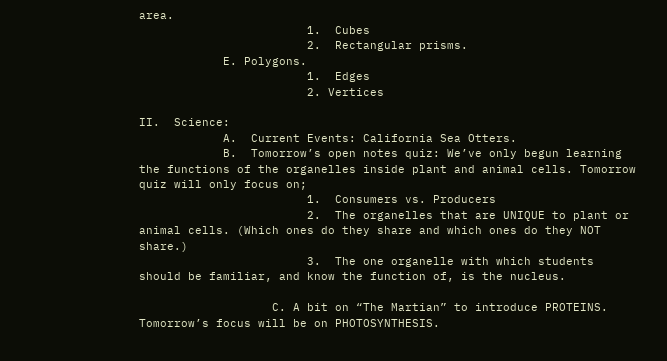area.
                        1.  Cubes
                        2.  Rectangular prisms.
            E. Polygons.
                        1.  Edges
                        2. Vertices

II.  Science:
            A.  Current Events: California Sea Otters.
            B.  Tomorrow’s open notes quiz: We’ve only begun learning the functions of the organelles inside plant and animal cells. Tomorrow quiz will only focus on;
                        1.  Consumers vs. Producers
                        2.  The organelles that are UNIQUE to plant or animal cells. (Which ones do they share and which ones do they NOT share.)
                        3.  The one organelle with which students should be familiar, and know the function of, is the nucleus.

                   C. A bit on “The Martian” to introduce PROTEINS.  Tomorrow’s focus will be on PHOTOSYNTHESIS.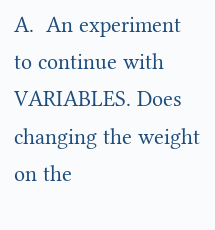A.  An experiment to continue with VARIABLES. Does changing the weight on the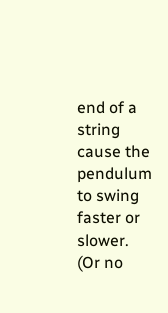end of a string cause the pendulum to swing faster or slower. (Or no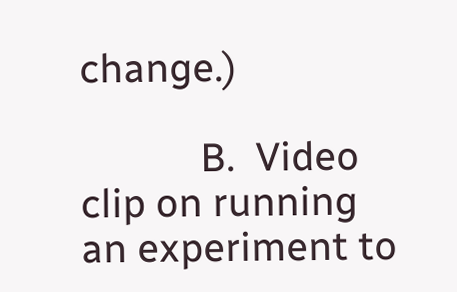change.)

            B.  Video clip on running an experiment to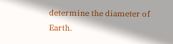determine the diameter of Earth.